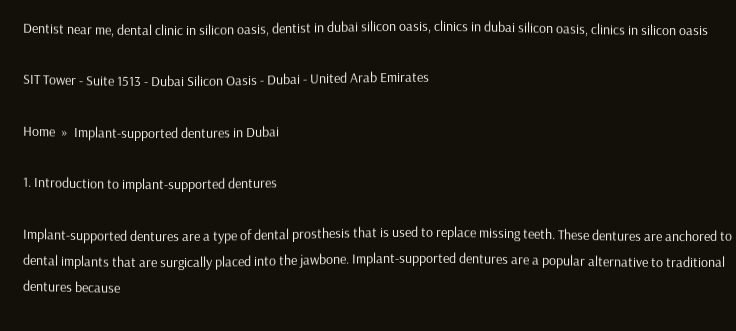Dentist near me, dental clinic in silicon oasis, dentist in dubai silicon oasis, clinics in dubai silicon oasis, clinics in silicon oasis

SIT Tower - Suite 1513 - Dubai Silicon Oasis - Dubai - United Arab Emirates

Home  »  Implant-supported dentures in Dubai

1. Introduction to implant-supported dentures

Implant-supported dentures are a type of dental prosthesis that is used to replace missing teeth. These dentures are anchored to dental implants that are surgically placed into the jawbone. Implant-supported dentures are a popular alternative to traditional dentures because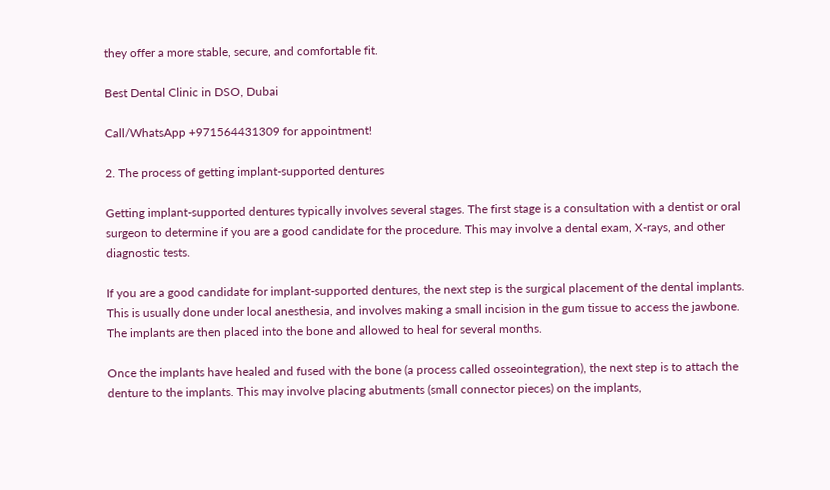they offer a more stable, secure, and comfortable fit.

Best Dental Clinic in DSO, Dubai

Call/WhatsApp +971564431309 for appointment!

2. The process of getting implant-supported dentures

Getting implant-supported dentures typically involves several stages. The first stage is a consultation with a dentist or oral surgeon to determine if you are a good candidate for the procedure. This may involve a dental exam, X-rays, and other diagnostic tests.

If you are a good candidate for implant-supported dentures, the next step is the surgical placement of the dental implants. This is usually done under local anesthesia, and involves making a small incision in the gum tissue to access the jawbone. The implants are then placed into the bone and allowed to heal for several months.

Once the implants have healed and fused with the bone (a process called osseointegration), the next step is to attach the denture to the implants. This may involve placing abutments (small connector pieces) on the implants,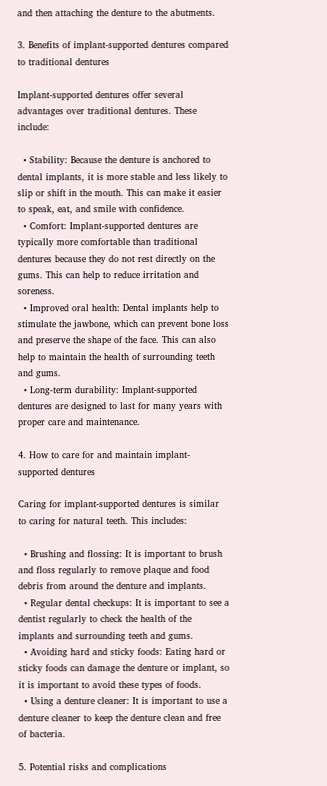and then attaching the denture to the abutments.

3. Benefits of implant-supported dentures compared to traditional dentures

Implant-supported dentures offer several advantages over traditional dentures. These include:

  • Stability: Because the denture is anchored to dental implants, it is more stable and less likely to slip or shift in the mouth. This can make it easier to speak, eat, and smile with confidence.
  • Comfort: Implant-supported dentures are typically more comfortable than traditional dentures because they do not rest directly on the gums. This can help to reduce irritation and soreness.
  • Improved oral health: Dental implants help to stimulate the jawbone, which can prevent bone loss and preserve the shape of the face. This can also help to maintain the health of surrounding teeth and gums.
  • Long-term durability: Implant-supported dentures are designed to last for many years with proper care and maintenance.

4. How to care for and maintain implant-supported dentures

Caring for implant-supported dentures is similar to caring for natural teeth. This includes:

  • Brushing and flossing: It is important to brush and floss regularly to remove plaque and food debris from around the denture and implants.
  • Regular dental checkups: It is important to see a dentist regularly to check the health of the implants and surrounding teeth and gums.
  • Avoiding hard and sticky foods: Eating hard or sticky foods can damage the denture or implant, so it is important to avoid these types of foods.
  • Using a denture cleaner: It is important to use a denture cleaner to keep the denture clean and free of bacteria.

5. Potential risks and complications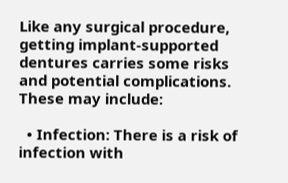Like any surgical procedure, getting implant-supported dentures carries some risks and potential complications. These may include:

  • Infection: There is a risk of infection with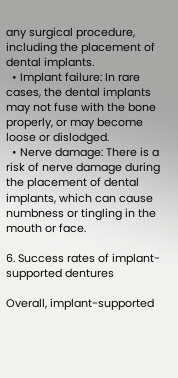any surgical procedure, including the placement of dental implants.
  • Implant failure: In rare cases, the dental implants may not fuse with the bone properly, or may become loose or dislodged.
  • Nerve damage: There is a risk of nerve damage during the placement of dental implants, which can cause numbness or tingling in the mouth or face.

6. Success rates of implant-supported dentures

Overall, implant-supported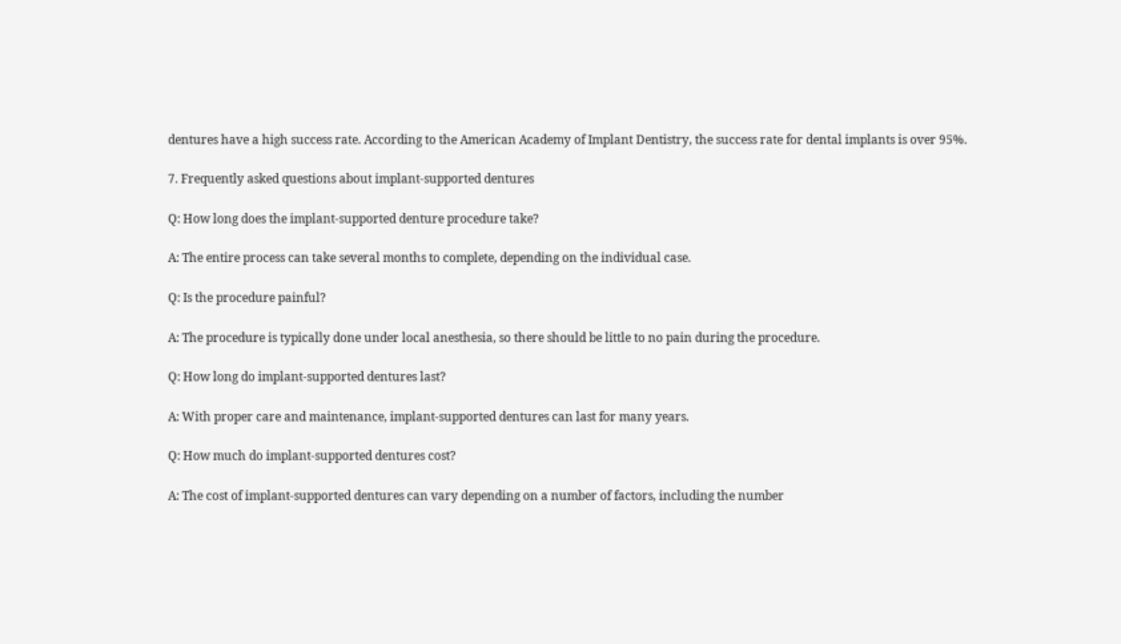dentures have a high success rate. According to the American Academy of Implant Dentistry, the success rate for dental implants is over 95%.

7. Frequently asked questions about implant-supported dentures

Q: How long does the implant-supported denture procedure take?

A: The entire process can take several months to complete, depending on the individual case.

Q: Is the procedure painful?

A: The procedure is typically done under local anesthesia, so there should be little to no pain during the procedure.

Q: How long do implant-supported dentures last?

A: With proper care and maintenance, implant-supported dentures can last for many years.

Q: How much do implant-supported dentures cost?

A: The cost of implant-supported dentures can vary depending on a number of factors, including the number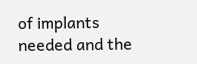of implants needed and the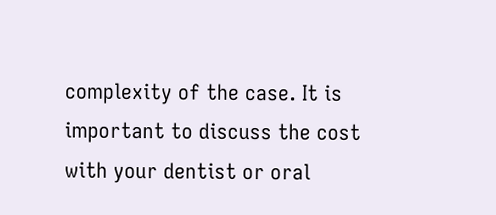complexity of the case. It is important to discuss the cost with your dentist or oral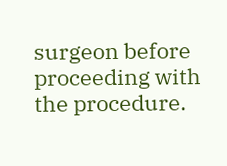surgeon before proceeding with the procedure.